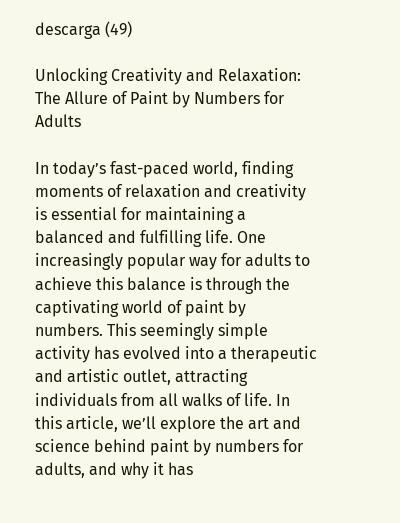descarga (49)

Unlocking Creativity and Relaxation: The Allure of Paint by Numbers for Adults

In today’s fast-paced world, finding moments of relaxation and creativity is essential for maintaining a balanced and fulfilling life. One increasingly popular way for adults to achieve this balance is through the captivating world of paint by numbers. This seemingly simple activity has evolved into a therapeutic and artistic outlet, attracting individuals from all walks of life. In this article, we’ll explore the art and science behind paint by numbers for adults, and why it has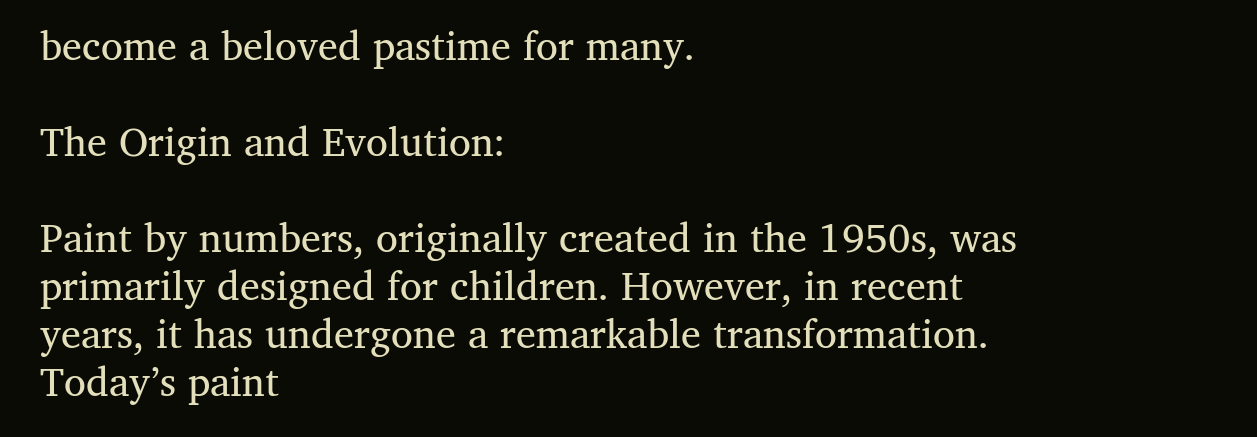become a beloved pastime for many.

The Origin and Evolution:

Paint by numbers, originally created in the 1950s, was primarily designed for children. However, in recent years, it has undergone a remarkable transformation. Today’s paint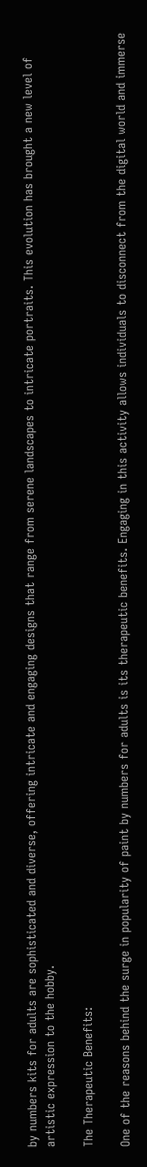by numbers kits for adults are sophisticated and diverse, offering intricate and engaging designs that range from serene landscapes to intricate portraits. This evolution has brought a new level of artistic expression to the hobby.

The Therapeutic Benefits:

One of the reasons behind the surge in popularity of paint by numbers for adults is its therapeutic benefits. Engaging in this activity allows individuals to disconnect from the digital world and immerse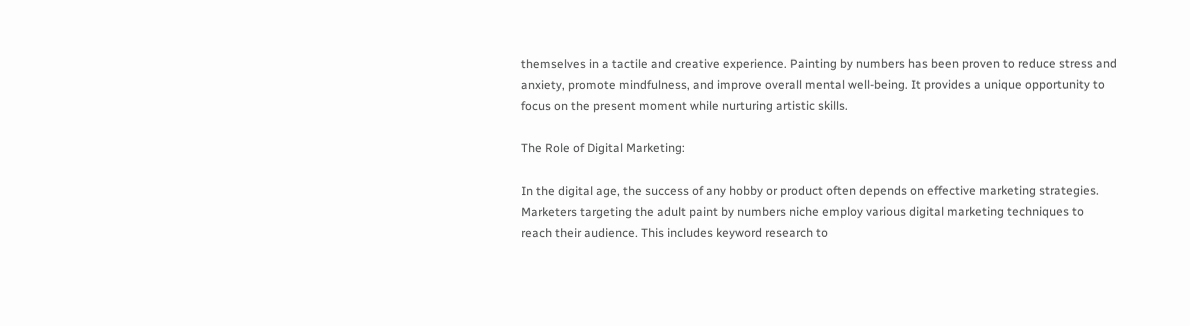themselves in a tactile and creative experience. Painting by numbers has been proven to reduce stress and anxiety, promote mindfulness, and improve overall mental well-being. It provides a unique opportunity to focus on the present moment while nurturing artistic skills.

The Role of Digital Marketing:

In the digital age, the success of any hobby or product often depends on effective marketing strategies. Marketers targeting the adult paint by numbers niche employ various digital marketing techniques to reach their audience. This includes keyword research to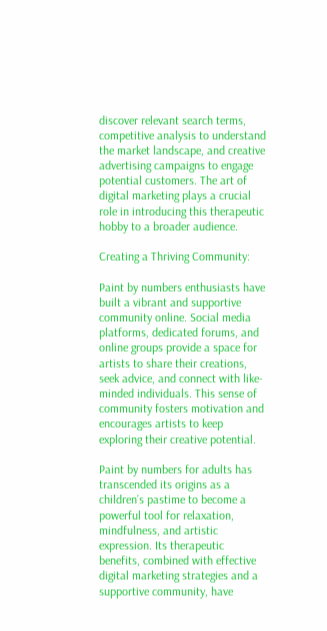discover relevant search terms, competitive analysis to understand the market landscape, and creative advertising campaigns to engage potential customers. The art of digital marketing plays a crucial role in introducing this therapeutic hobby to a broader audience.

Creating a Thriving Community:

Paint by numbers enthusiasts have built a vibrant and supportive community online. Social media platforms, dedicated forums, and online groups provide a space for artists to share their creations, seek advice, and connect with like-minded individuals. This sense of community fosters motivation and encourages artists to keep exploring their creative potential.

Paint by numbers for adults has transcended its origins as a children’s pastime to become a powerful tool for relaxation, mindfulness, and artistic expression. Its therapeutic benefits, combined with effective digital marketing strategies and a supportive community, have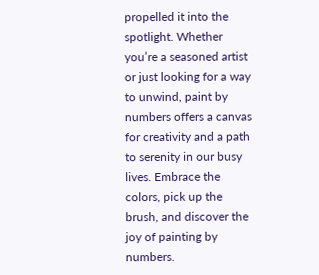propelled it into the spotlight. Whether you’re a seasoned artist or just looking for a way to unwind, paint by numbers offers a canvas for creativity and a path to serenity in our busy lives. Embrace the colors, pick up the brush, and discover the joy of painting by numbers.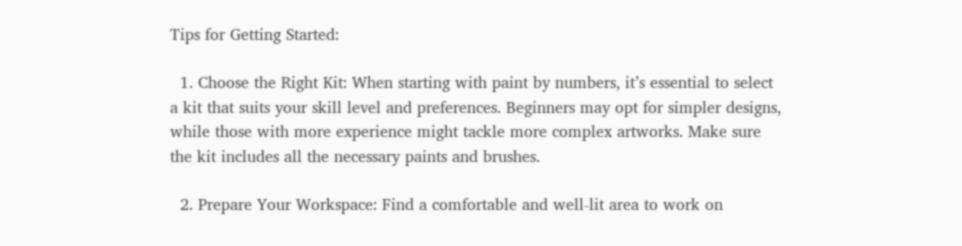Tips for Getting Started:

  1. Choose the Right Kit: When starting with paint by numbers, it’s essential to select a kit that suits your skill level and preferences. Beginners may opt for simpler designs, while those with more experience might tackle more complex artworks. Make sure the kit includes all the necessary paints and brushes.

  2. Prepare Your Workspace: Find a comfortable and well-lit area to work on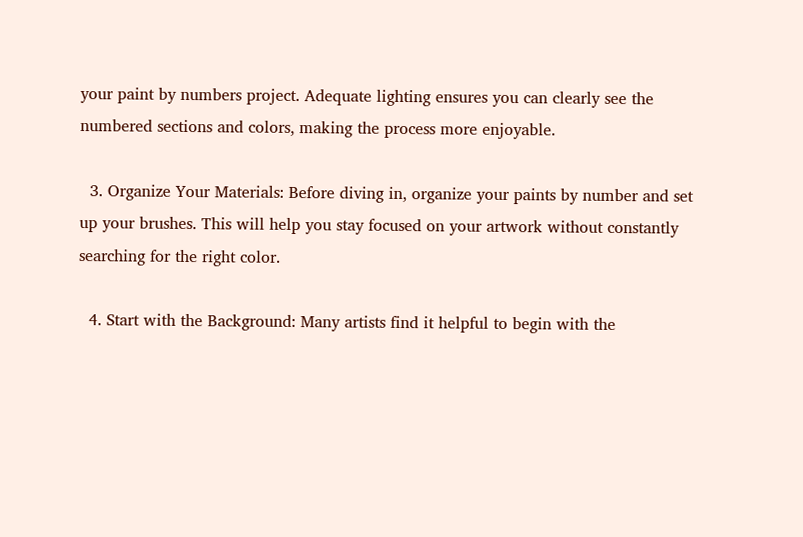your paint by numbers project. Adequate lighting ensures you can clearly see the numbered sections and colors, making the process more enjoyable.

  3. Organize Your Materials: Before diving in, organize your paints by number and set up your brushes. This will help you stay focused on your artwork without constantly searching for the right color.

  4. Start with the Background: Many artists find it helpful to begin with the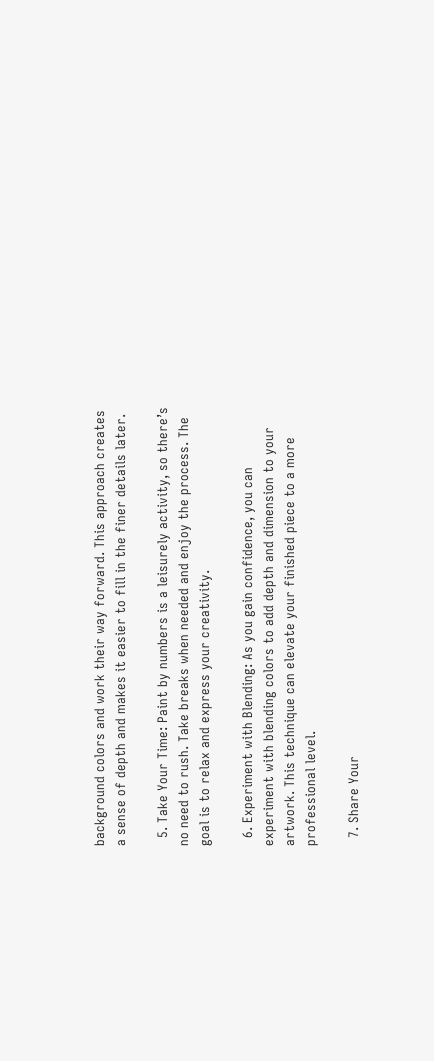background colors and work their way forward. This approach creates a sense of depth and makes it easier to fill in the finer details later.

  5. Take Your Time: Paint by numbers is a leisurely activity, so there’s no need to rush. Take breaks when needed and enjoy the process. The goal is to relax and express your creativity.

  6. Experiment with Blending: As you gain confidence, you can experiment with blending colors to add depth and dimension to your artwork. This technique can elevate your finished piece to a more professional level.

  7. Share Your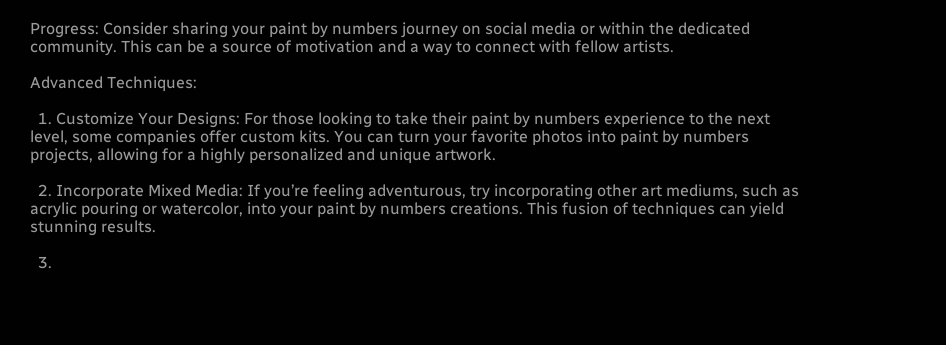Progress: Consider sharing your paint by numbers journey on social media or within the dedicated community. This can be a source of motivation and a way to connect with fellow artists.

Advanced Techniques:

  1. Customize Your Designs: For those looking to take their paint by numbers experience to the next level, some companies offer custom kits. You can turn your favorite photos into paint by numbers projects, allowing for a highly personalized and unique artwork.

  2. Incorporate Mixed Media: If you’re feeling adventurous, try incorporating other art mediums, such as acrylic pouring or watercolor, into your paint by numbers creations. This fusion of techniques can yield stunning results.

  3.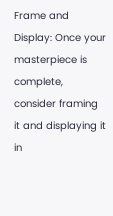Frame and Display: Once your masterpiece is complete, consider framing it and displaying it in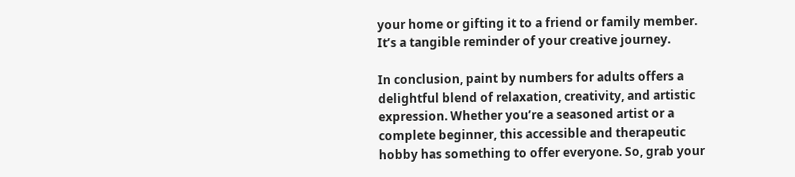your home or gifting it to a friend or family member. It’s a tangible reminder of your creative journey.

In conclusion, paint by numbers for adults offers a delightful blend of relaxation, creativity, and artistic expression. Whether you’re a seasoned artist or a complete beginner, this accessible and therapeutic hobby has something to offer everyone. So, grab your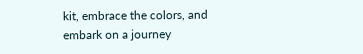kit, embrace the colors, and embark on a journey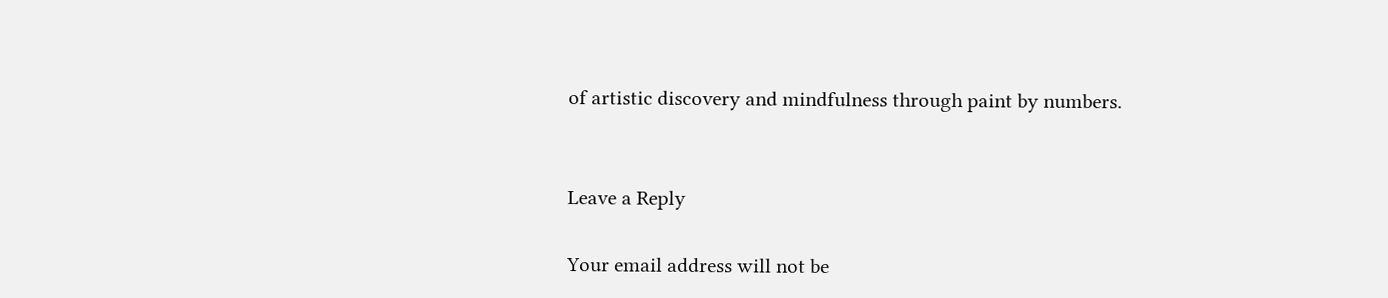of artistic discovery and mindfulness through paint by numbers.


Leave a Reply

Your email address will not be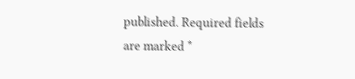published. Required fields are marked *